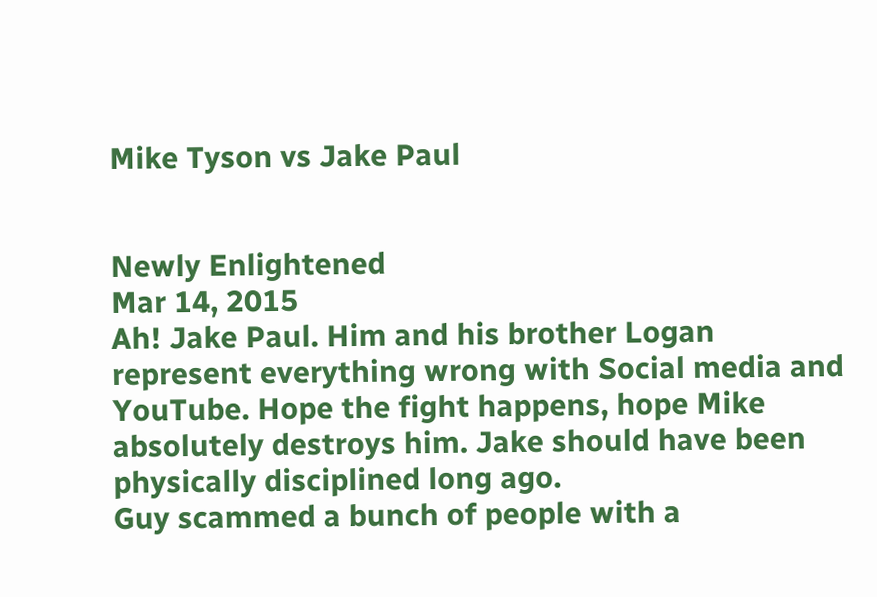Mike Tyson vs Jake Paul


Newly Enlightened
Mar 14, 2015
Ah! Jake Paul. Him and his brother Logan represent everything wrong with Social media and YouTube. Hope the fight happens, hope Mike absolutely destroys him. Jake should have been physically disciplined long ago.
Guy scammed a bunch of people with a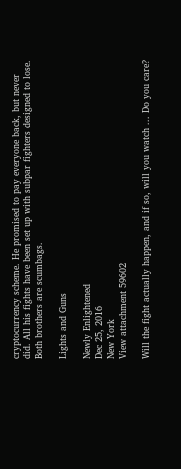cryptocurrency scheme. He promised to pay everyone back, but never did. All his fights have been set up with subpar fighters designed to lose. Both brothers are scumbags.

Lights and Guns

Newly Enlightened
Dec 25, 2016
New York
View attachment 59602

Will the fight actually happen, and if so, will you watch ... Do you care?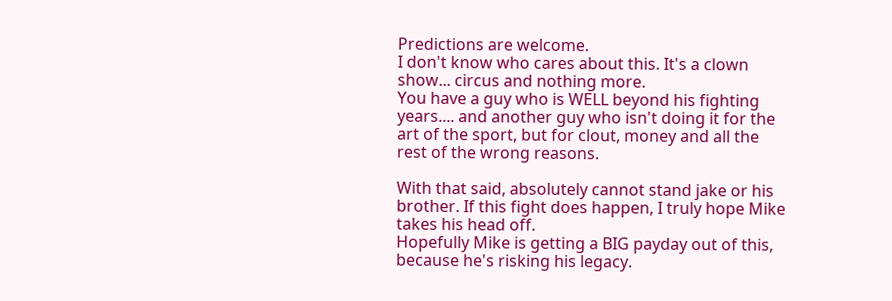Predictions are welcome.
I don't know who cares about this. It's a clown show... circus and nothing more.
You have a guy who is WELL beyond his fighting years.... and another guy who isn't doing it for the art of the sport, but for clout, money and all the rest of the wrong reasons.

With that said, absolutely cannot stand jake or his brother. If this fight does happen, I truly hope Mike takes his head off.
Hopefully Mike is getting a BIG payday out of this, because he's risking his legacy.